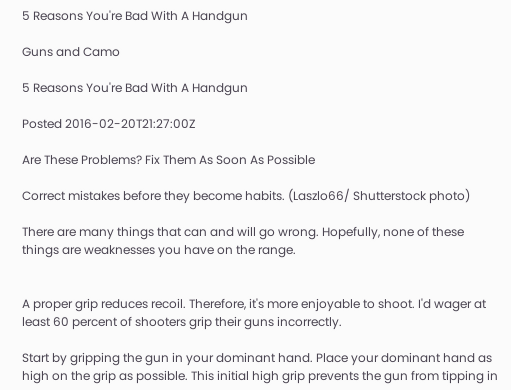5 Reasons You're Bad With A Handgun

Guns and Camo

5 Reasons You're Bad With A Handgun

Posted 2016-02-20T21:27:00Z

Are These Problems? Fix Them As Soon As Possible

Correct mistakes before they become habits. (Laszlo66/ Shutterstock photo)

There are many things that can and will go wrong. Hopefully, none of these things are weaknesses you have on the range.


A proper grip reduces recoil. Therefore, it's more enjoyable to shoot. I'd wager at least 60 percent of shooters grip their guns incorrectly.

Start by gripping the gun in your dominant hand. Place your dominant hand as high on the grip as possible. This initial high grip prevents the gun from tipping in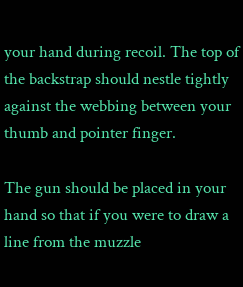your hand during recoil. The top of the backstrap should nestle tightly against the webbing between your thumb and pointer finger.

The gun should be placed in your hand so that if you were to draw a line from the muzzle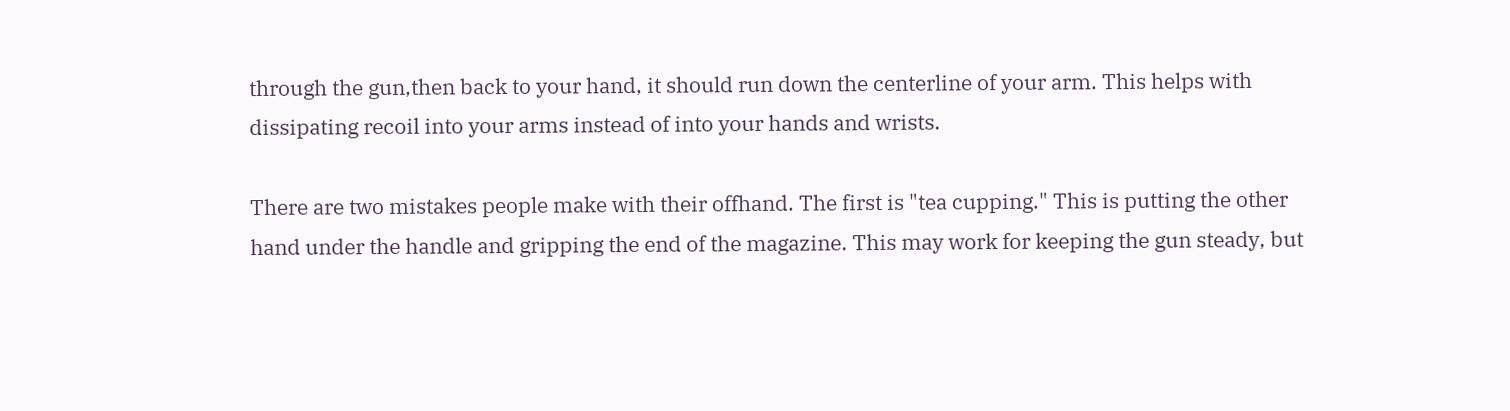through the gun,then back to your hand, it should run down the centerline of your arm. This helps with dissipating recoil into your arms instead of into your hands and wrists.

There are two mistakes people make with their offhand. The first is "tea cupping." This is putting the other hand under the handle and gripping the end of the magazine. This may work for keeping the gun steady, but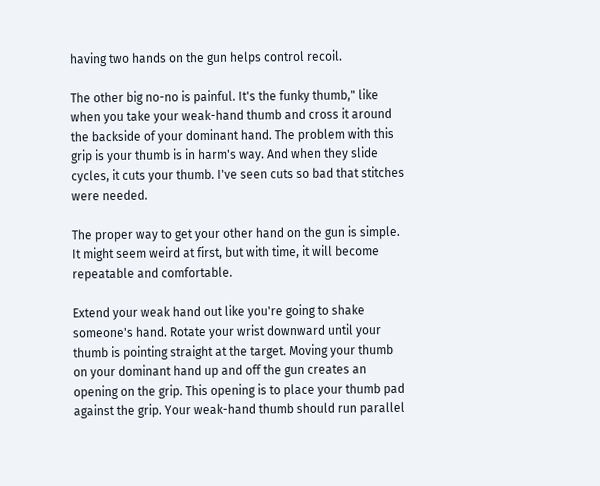having two hands on the gun helps control recoil.

The other big no-no is painful. It's the funky thumb," like when you take your weak-hand thumb and cross it around the backside of your dominant hand. The problem with this grip is your thumb is in harm's way. And when they slide cycles, it cuts your thumb. I've seen cuts so bad that stitches were needed.

The proper way to get your other hand on the gun is simple. It might seem weird at first, but with time, it will become repeatable and comfortable.

Extend your weak hand out like you're going to shake someone's hand. Rotate your wrist downward until your thumb is pointing straight at the target. Moving your thumb on your dominant hand up and off the gun creates an opening on the grip. This opening is to place your thumb pad against the grip. Your weak-hand thumb should run parallel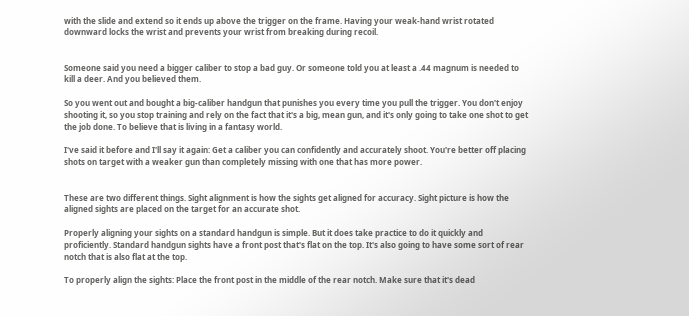with the slide and extend so it ends up above the trigger on the frame. Having your weak-hand wrist rotated downward locks the wrist and prevents your wrist from breaking during recoil.


Someone said you need a bigger caliber to stop a bad guy. Or someone told you at least a .44 magnum is needed to kill a deer. And you believed them.

So you went out and bought a big-caliber handgun that punishes you every time you pull the trigger. You don't enjoy shooting it, so you stop training and rely on the fact that it's a big, mean gun, and it's only going to take one shot to get the job done. To believe that is living in a fantasy world.

I've said it before and I'll say it again: Get a caliber you can confidently and accurately shoot. You're better off placing shots on target with a weaker gun than completely missing with one that has more power.


These are two different things. Sight alignment is how the sights get aligned for accuracy. Sight picture is how the aligned sights are placed on the target for an accurate shot.

Properly aligning your sights on a standard handgun is simple. But it does take practice to do it quickly and proficiently. Standard handgun sights have a front post that's flat on the top. It's also going to have some sort of rear notch that is also flat at the top.

To properly align the sights: Place the front post in the middle of the rear notch. Make sure that it's dead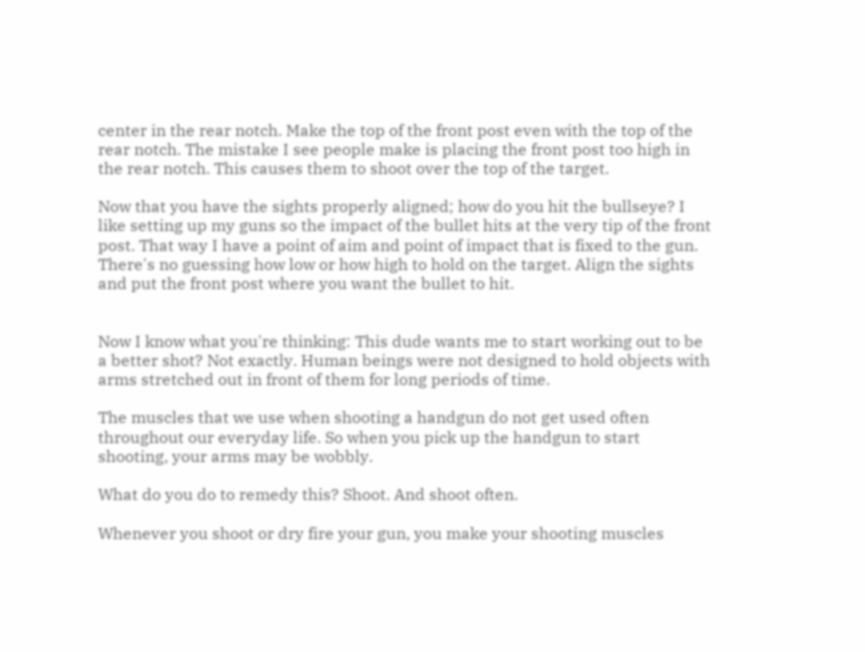center in the rear notch. Make the top of the front post even with the top of the rear notch. The mistake I see people make is placing the front post too high in the rear notch. This causes them to shoot over the top of the target.

Now that you have the sights properly aligned; how do you hit the bullseye? I like setting up my guns so the impact of the bullet hits at the very tip of the front post. That way I have a point of aim and point of impact that is fixed to the gun. There's no guessing how low or how high to hold on the target. Align the sights and put the front post where you want the bullet to hit.


Now I know what you're thinking: This dude wants me to start working out to be a better shot? Not exactly. Human beings were not designed to hold objects with arms stretched out in front of them for long periods of time.

The muscles that we use when shooting a handgun do not get used often throughout our everyday life. So when you pick up the handgun to start shooting, your arms may be wobbly.

What do you do to remedy this? Shoot. And shoot often.

Whenever you shoot or dry fire your gun, you make your shooting muscles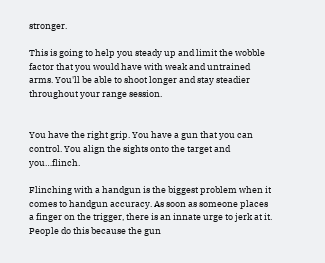stronger.

This is going to help you steady up and limit the wobble factor that you would have with weak and untrained arms. You'll be able to shoot longer and stay steadier throughout your range session.


You have the right grip. You have a gun that you can control. You align the sights onto the target and you…flinch.

Flinching with a handgun is the biggest problem when it comes to handgun accuracy. As soon as someone places a finger on the trigger, there is an innate urge to jerk at it. People do this because the gun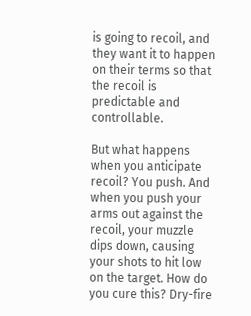is going to recoil, and they want it to happen on their terms so that the recoil is predictable and controllable.

But what happens when you anticipate recoil? You push. And when you push your arms out against the recoil, your muzzle dips down, causing your shots to hit low on the target. How do you cure this? Dry-fire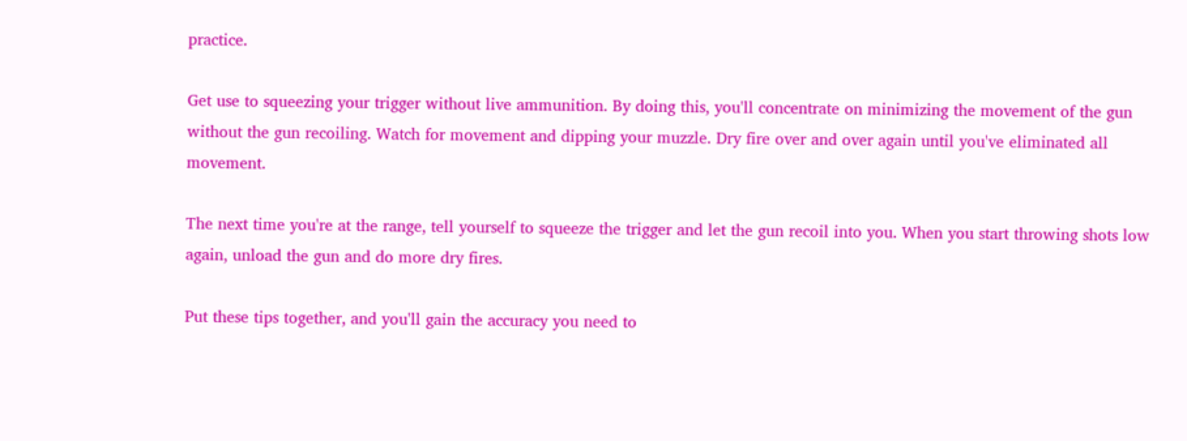practice.

Get use to squeezing your trigger without live ammunition. By doing this, you'll concentrate on minimizing the movement of the gun without the gun recoiling. Watch for movement and dipping your muzzle. Dry fire over and over again until you've eliminated all movement.

The next time you're at the range, tell yourself to squeeze the trigger and let the gun recoil into you. When you start throwing shots low again, unload the gun and do more dry fires.

Put these tips together, and you'll gain the accuracy you need to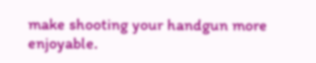make shooting your handgun more enjoyable.